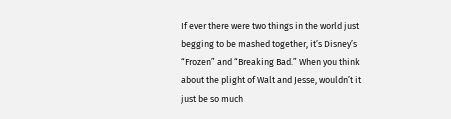If ever there were two things in the world just begging to be mashed together, it’s Disney’s “Frozen” and “Breaking Bad.” When you think about the plight of Walt and Jesse, wouldn’t it just be so much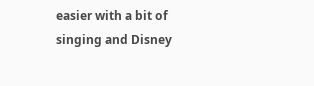easier with a bit of singing and Disney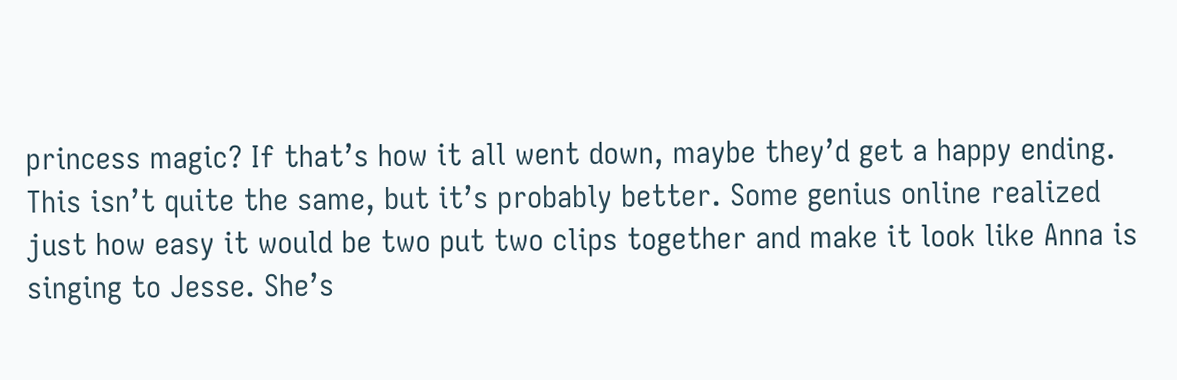princess magic? If that’s how it all went down, maybe they’d get a happy ending.
This isn’t quite the same, but it’s probably better. Some genius online realized just how easy it would be two put two clips together and make it look like Anna is singing to Jesse. She’s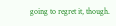going to regret it, though.